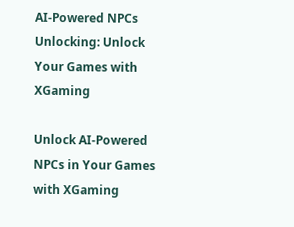AI-Powered NPCs Unlocking: Unlock Your Games with XGaming

Unlock AI-Powered NPCs in Your Games with XGaming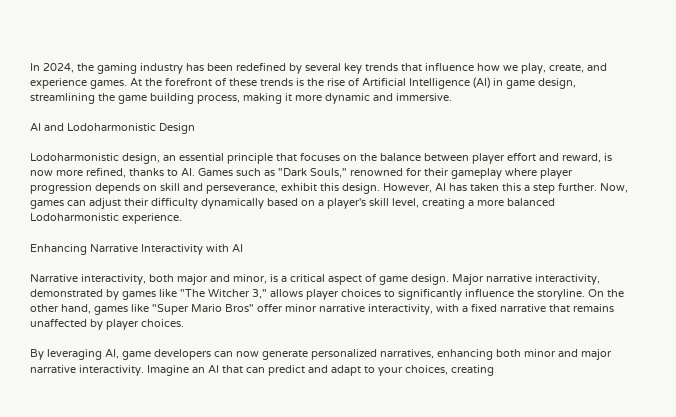In 2024, the gaming industry has been redefined by several key trends that influence how we play, create, and experience games. At the forefront of these trends is the rise of Artificial Intelligence (AI) in game design, streamlining the game building process, making it more dynamic and immersive.

AI and Lodoharmonistic Design

Lodoharmonistic design, an essential principle that focuses on the balance between player effort and reward, is now more refined, thanks to AI. Games such as "Dark Souls," renowned for their gameplay where player progression depends on skill and perseverance, exhibit this design. However, AI has taken this a step further. Now, games can adjust their difficulty dynamically based on a player's skill level, creating a more balanced Lodoharmonistic experience.

Enhancing Narrative Interactivity with AI

Narrative interactivity, both major and minor, is a critical aspect of game design. Major narrative interactivity, demonstrated by games like "The Witcher 3," allows player choices to significantly influence the storyline. On the other hand, games like "Super Mario Bros" offer minor narrative interactivity, with a fixed narrative that remains unaffected by player choices.

By leveraging AI, game developers can now generate personalized narratives, enhancing both minor and major narrative interactivity. Imagine an AI that can predict and adapt to your choices, creating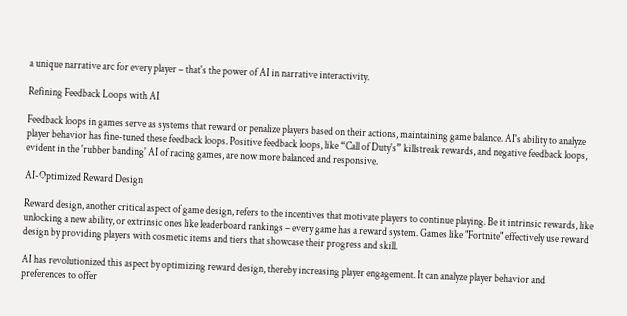a unique narrative arc for every player – that's the power of AI in narrative interactivity.

Refining Feedback Loops with AI

Feedback loops in games serve as systems that reward or penalize players based on their actions, maintaining game balance. AI's ability to analyze player behavior has fine-tuned these feedback loops. Positive feedback loops, like “Call of Duty's” killstreak rewards, and negative feedback loops, evident in the 'rubber banding' AI of racing games, are now more balanced and responsive.

AI-Optimized Reward Design

Reward design, another critical aspect of game design, refers to the incentives that motivate players to continue playing. Be it intrinsic rewards, like unlocking a new ability, or extrinsic ones like leaderboard rankings – every game has a reward system. Games like "Fortnite" effectively use reward design by providing players with cosmetic items and tiers that showcase their progress and skill.

AI has revolutionized this aspect by optimizing reward design, thereby increasing player engagement. It can analyze player behavior and preferences to offer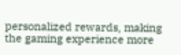personalized rewards, making the gaming experience more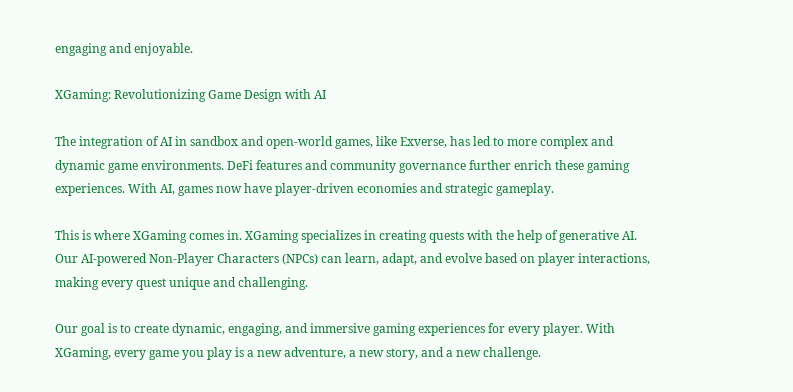engaging and enjoyable.

XGaming: Revolutionizing Game Design with AI

The integration of AI in sandbox and open-world games, like Exverse, has led to more complex and dynamic game environments. DeFi features and community governance further enrich these gaming experiences. With AI, games now have player-driven economies and strategic gameplay.

This is where XGaming comes in. XGaming specializes in creating quests with the help of generative AI. Our AI-powered Non-Player Characters (NPCs) can learn, adapt, and evolve based on player interactions, making every quest unique and challenging.

Our goal is to create dynamic, engaging, and immersive gaming experiences for every player. With XGaming, every game you play is a new adventure, a new story, and a new challenge.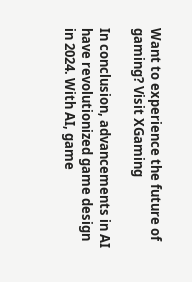Want to experience the future of gaming? Visit XGaming

In conclusion, advancements in AI have revolutionized game design in 2024. With AI, game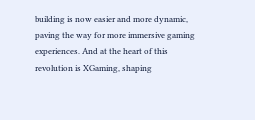building is now easier and more dynamic, paving the way for more immersive gaming experiences. And at the heart of this revolution is XGaming, shaping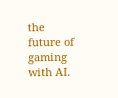the future of gaming with AI.